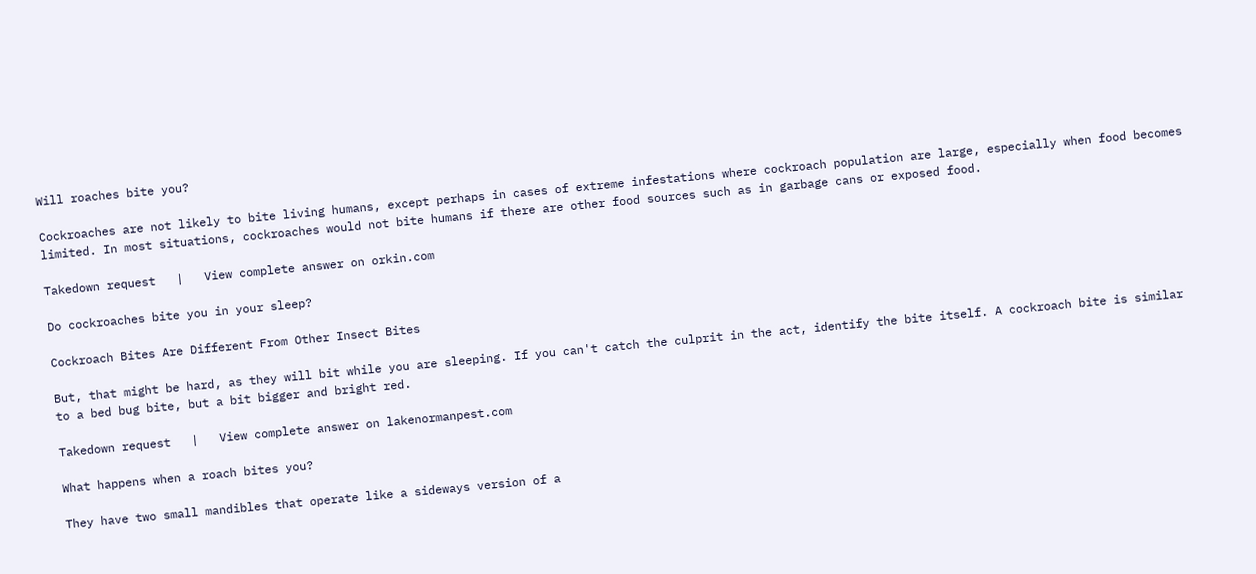Will roaches bite you?

Cockroaches are not likely to bite living humans, except perhaps in cases of extreme infestations where cockroach population are large, especially when food becomes limited. In most situations, cockroaches would not bite humans if there are other food sources such as in garbage cans or exposed food.

Takedown request   |   View complete answer on orkin.com

Do cockroaches bite you in your sleep?

Cockroach Bites Are Different From Other Insect Bites

But, that might be hard, as they will bit while you are sleeping. If you can't catch the culprit in the act, identify the bite itself. A cockroach bite is similar to a bed bug bite, but a bit bigger and bright red.

Takedown request   |   View complete answer on lakenormanpest.com

What happens when a roach bites you?

They have two small mandibles that operate like a sideways version of a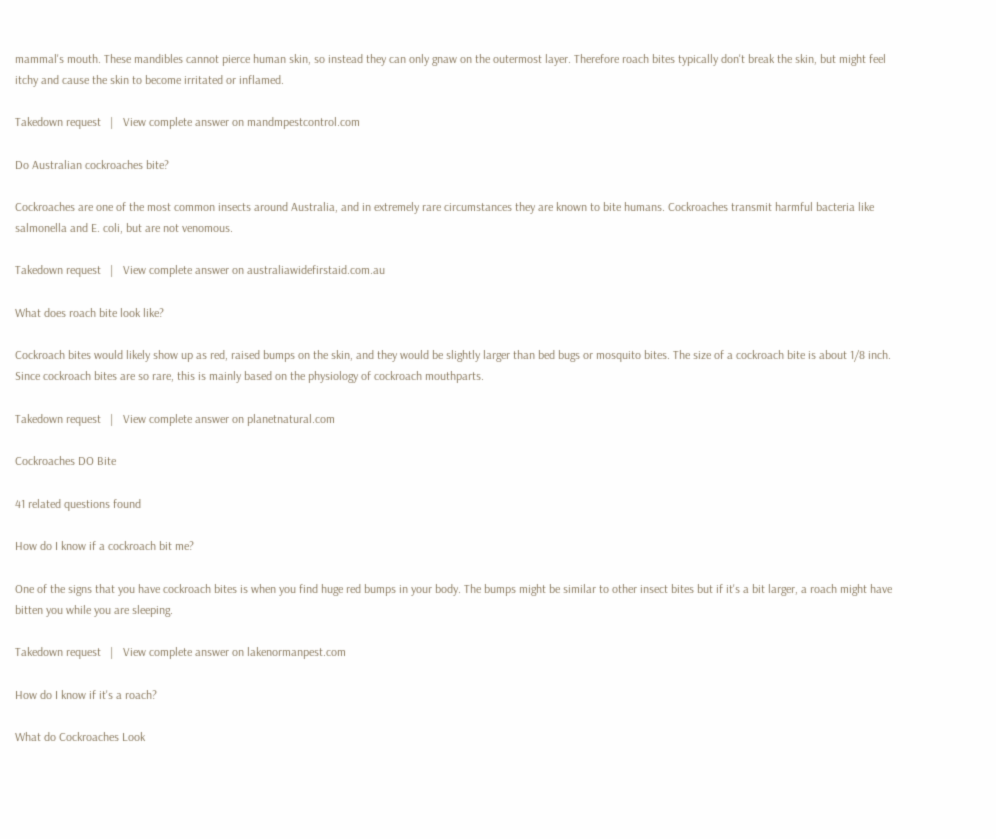mammal's mouth. These mandibles cannot pierce human skin, so instead they can only gnaw on the outermost layer. Therefore roach bites typically don't break the skin, but might feel itchy and cause the skin to become irritated or inflamed.

Takedown request   |   View complete answer on mandmpestcontrol.com

Do Australian cockroaches bite?

Cockroaches are one of the most common insects around Australia, and in extremely rare circumstances they are known to bite humans. Cockroaches transmit harmful bacteria like salmonella and E. coli, but are not venomous.

Takedown request   |   View complete answer on australiawidefirstaid.com.au

What does roach bite look like?

Cockroach bites would likely show up as red, raised bumps on the skin, and they would be slightly larger than bed bugs or mosquito bites. The size of a cockroach bite is about 1/8 inch. Since cockroach bites are so rare, this is mainly based on the physiology of cockroach mouthparts.

Takedown request   |   View complete answer on planetnatural.com

Cockroaches DO Bite

41 related questions found

How do I know if a cockroach bit me?

One of the signs that you have cockroach bites is when you find huge red bumps in your body. The bumps might be similar to other insect bites but if it's a bit larger, a roach might have bitten you while you are sleeping.

Takedown request   |   View complete answer on lakenormanpest.com

How do I know if it's a roach?

What do Cockroaches Look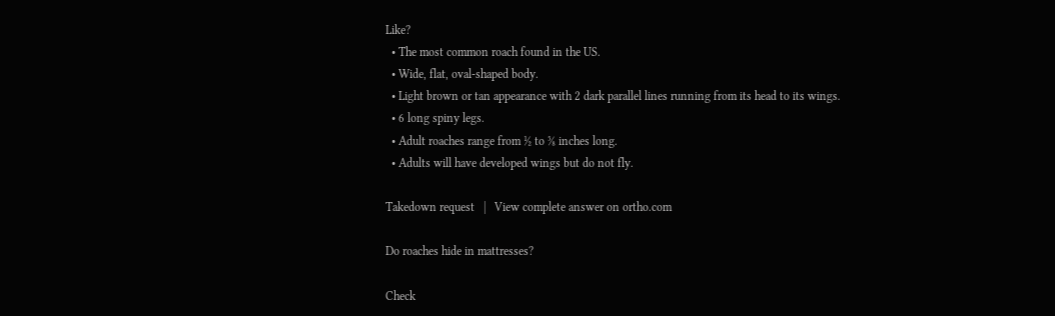Like?
  • The most common roach found in the US.
  • Wide, flat, oval-shaped body.
  • Light brown or tan appearance with 2 dark parallel lines running from its head to its wings.
  • 6 long spiny legs.
  • Adult roaches range from ½ to ⅝ inches long.
  • Adults will have developed wings but do not fly.

Takedown request   |   View complete answer on ortho.com

Do roaches hide in mattresses?

Check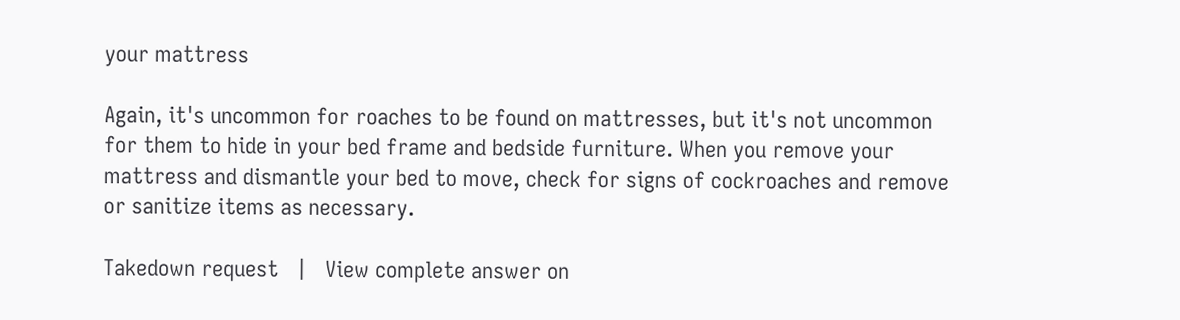your mattress

Again, it's uncommon for roaches to be found on mattresses, but it's not uncommon for them to hide in your bed frame and bedside furniture. When you remove your mattress and dismantle your bed to move, check for signs of cockroaches and remove or sanitize items as necessary.

Takedown request   |   View complete answer on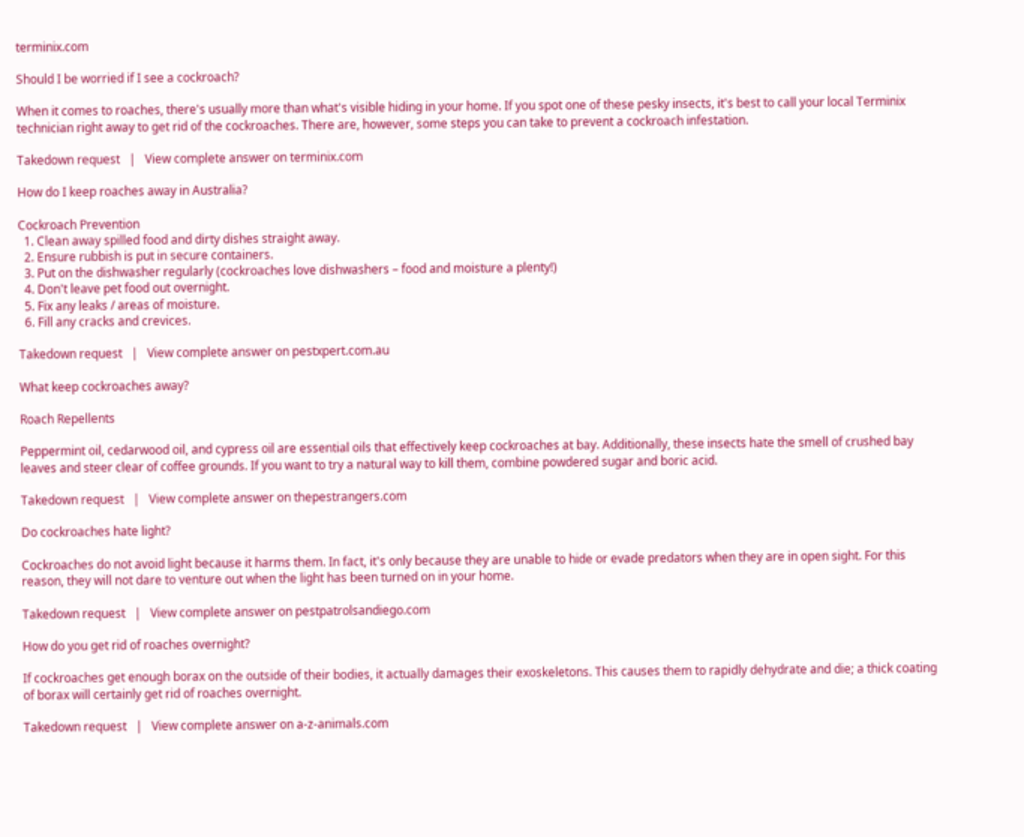terminix.com

Should I be worried if I see a cockroach?

When it comes to roaches, there's usually more than what's visible hiding in your home. If you spot one of these pesky insects, it's best to call your local Terminix technician right away to get rid of the cockroaches. There are, however, some steps you can take to prevent a cockroach infestation.

Takedown request   |   View complete answer on terminix.com

How do I keep roaches away in Australia?

Cockroach Prevention
  1. Clean away spilled food and dirty dishes straight away.
  2. Ensure rubbish is put in secure containers.
  3. Put on the dishwasher regularly (cockroaches love dishwashers – food and moisture a plenty!)
  4. Don't leave pet food out overnight.
  5. Fix any leaks / areas of moisture.
  6. Fill any cracks and crevices.

Takedown request   |   View complete answer on pestxpert.com.au

What keep cockroaches away?

Roach Repellents

Peppermint oil, cedarwood oil, and cypress oil are essential oils that effectively keep cockroaches at bay. Additionally, these insects hate the smell of crushed bay leaves and steer clear of coffee grounds. If you want to try a natural way to kill them, combine powdered sugar and boric acid.

Takedown request   |   View complete answer on thepestrangers.com

Do cockroaches hate light?

Cockroaches do not avoid light because it harms them. In fact, it's only because they are unable to hide or evade predators when they are in open sight. For this reason, they will not dare to venture out when the light has been turned on in your home.

Takedown request   |   View complete answer on pestpatrolsandiego.com

How do you get rid of roaches overnight?

If cockroaches get enough borax on the outside of their bodies, it actually damages their exoskeletons. This causes them to rapidly dehydrate and die; a thick coating of borax will certainly get rid of roaches overnight.

Takedown request   |   View complete answer on a-z-animals.com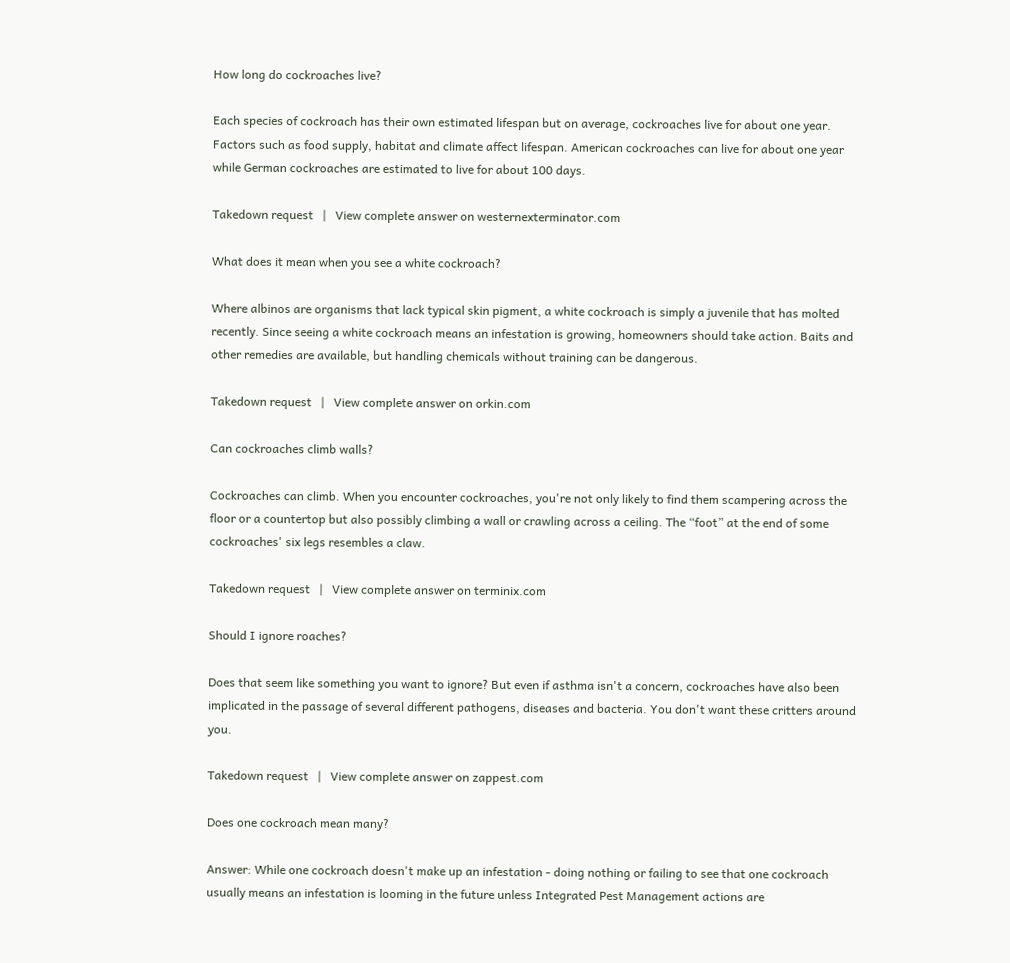How long do cockroaches live?

Each species of cockroach has their own estimated lifespan but on average, cockroaches live for about one year. Factors such as food supply, habitat and climate affect lifespan. American cockroaches can live for about one year while German cockroaches are estimated to live for about 100 days.

Takedown request   |   View complete answer on westernexterminator.com

What does it mean when you see a white cockroach?

Where albinos are organisms that lack typical skin pigment, a white cockroach is simply a juvenile that has molted recently. Since seeing a white cockroach means an infestation is growing, homeowners should take action. Baits and other remedies are available, but handling chemicals without training can be dangerous.

Takedown request   |   View complete answer on orkin.com

Can cockroaches climb walls?

Cockroaches can climb. When you encounter cockroaches, you're not only likely to find them scampering across the floor or a countertop but also possibly climbing a wall or crawling across a ceiling. The “foot” at the end of some cockroaches' six legs resembles a claw.

Takedown request   |   View complete answer on terminix.com

Should I ignore roaches?

Does that seem like something you want to ignore? But even if asthma isn't a concern, cockroaches have also been implicated in the passage of several different pathogens, diseases and bacteria. You don't want these critters around you.

Takedown request   |   View complete answer on zappest.com

Does one cockroach mean many?

Answer: While one cockroach doesn't make up an infestation - doing nothing or failing to see that one cockroach usually means an infestation is looming in the future unless Integrated Pest Management actions are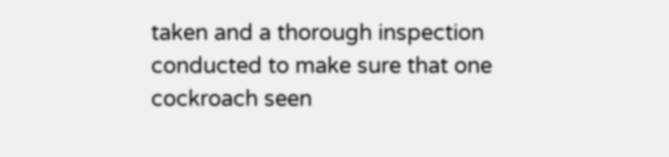taken and a thorough inspection conducted to make sure that one cockroach seen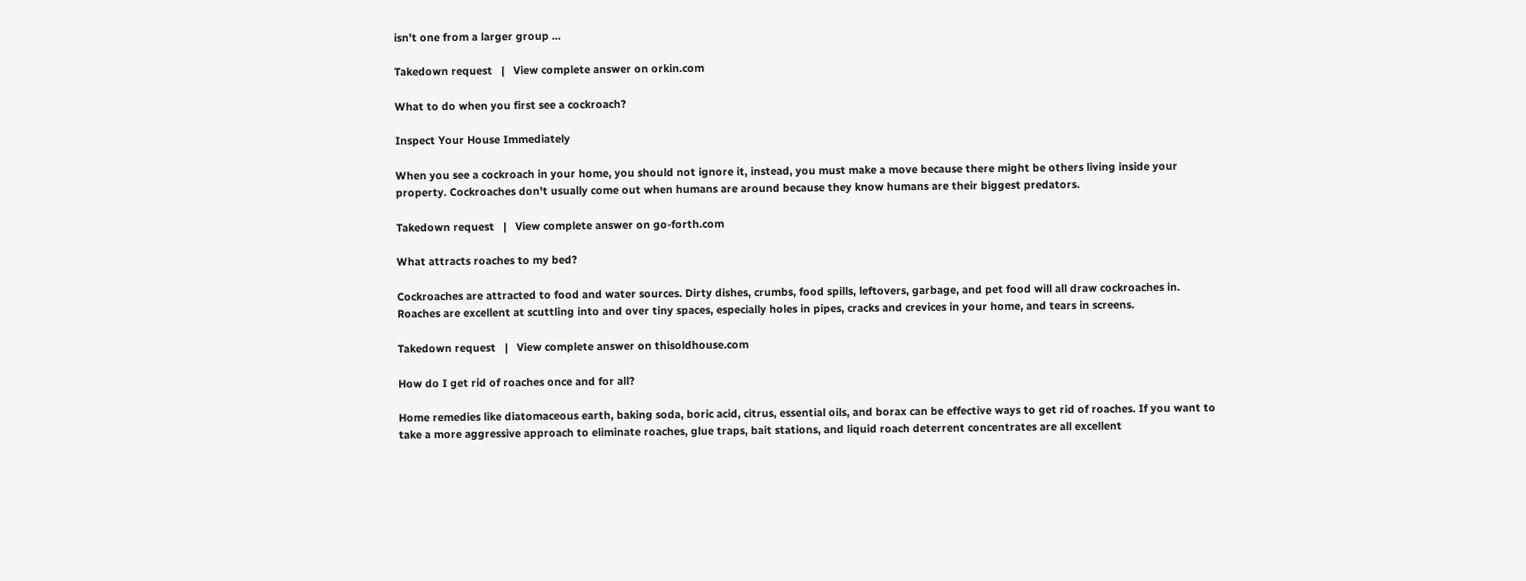isn't one from a larger group ...

Takedown request   |   View complete answer on orkin.com

What to do when you first see a cockroach?

Inspect Your House Immediately

When you see a cockroach in your home, you should not ignore it, instead, you must make a move because there might be others living inside your property. Cockroaches don't usually come out when humans are around because they know humans are their biggest predators.

Takedown request   |   View complete answer on go-forth.com

What attracts roaches to my bed?

Cockroaches are attracted to food and water sources. Dirty dishes, crumbs, food spills, leftovers, garbage, and pet food will all draw cockroaches in. Roaches are excellent at scuttling into and over tiny spaces, especially holes in pipes, cracks and crevices in your home, and tears in screens.

Takedown request   |   View complete answer on thisoldhouse.com

How do I get rid of roaches once and for all?

Home remedies like diatomaceous earth, baking soda, boric acid, citrus, essential oils, and borax can be effective ways to get rid of roaches. If you want to take a more aggressive approach to eliminate roaches, glue traps, bait stations, and liquid roach deterrent concentrates are all excellent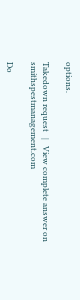options.

Takedown request   |   View complete answer on smithspestmanagement.com

Do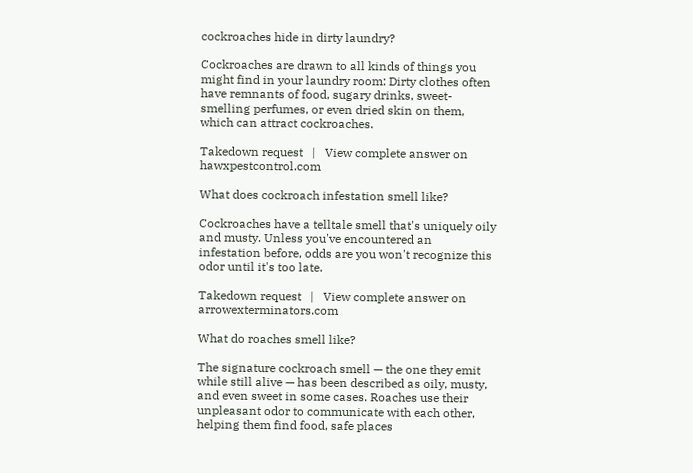cockroaches hide in dirty laundry?

Cockroaches are drawn to all kinds of things you might find in your laundry room: Dirty clothes often have remnants of food, sugary drinks, sweet-smelling perfumes, or even dried skin on them, which can attract cockroaches.

Takedown request   |   View complete answer on hawxpestcontrol.com

What does cockroach infestation smell like?

Cockroaches have a telltale smell that's uniquely oily and musty. Unless you've encountered an infestation before, odds are you won't recognize this odor until it's too late.

Takedown request   |   View complete answer on arrowexterminators.com

What do roaches smell like?

The signature cockroach smell — the one they emit while still alive — has been described as oily, musty, and even sweet in some cases. Roaches use their unpleasant odor to communicate with each other, helping them find food, safe places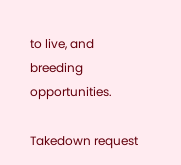to live, and breeding opportunities.

Takedown request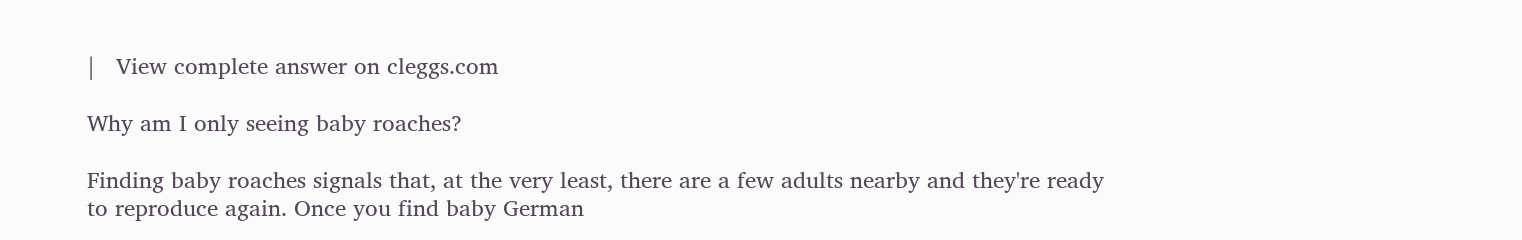|   View complete answer on cleggs.com

Why am I only seeing baby roaches?

Finding baby roaches signals that, at the very least, there are a few adults nearby and they're ready to reproduce again. Once you find baby German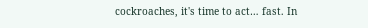cockroaches, it's time to act… fast. In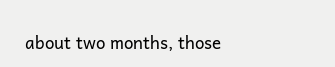about two months, those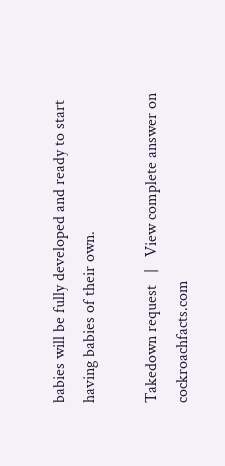babies will be fully developed and ready to start having babies of their own.

Takedown request   |   View complete answer on cockroachfacts.com